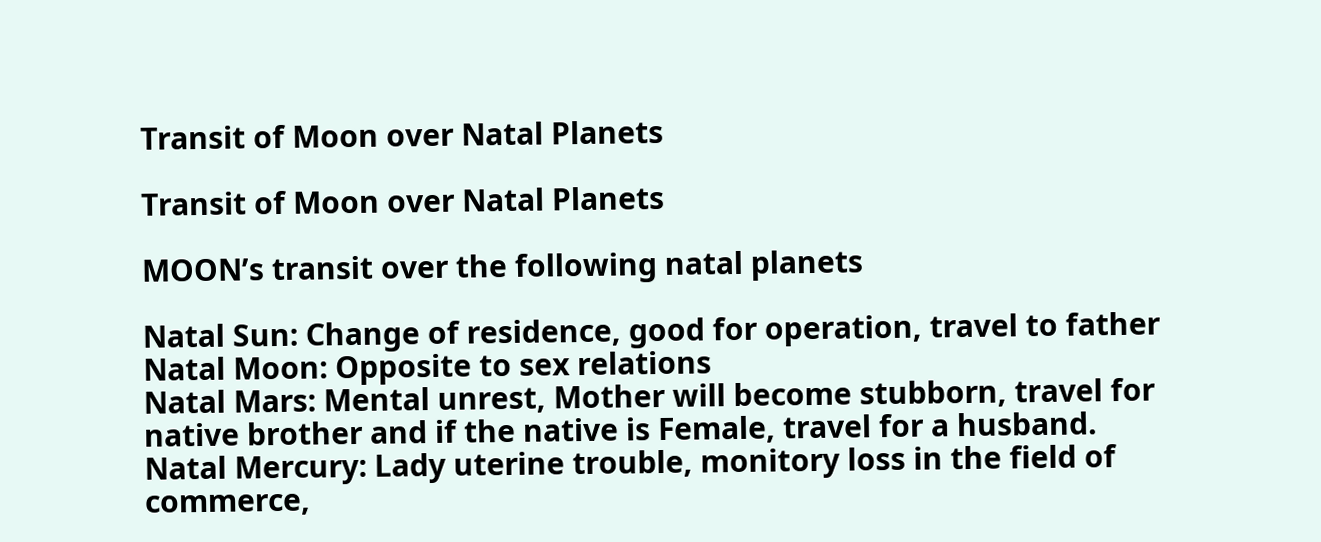Transit of Moon over Natal Planets

Transit of Moon over Natal Planets

MOON’s transit over the following natal planets

Natal Sun: Change of residence, good for operation, travel to father
Natal Moon: Opposite to sex relations
Natal Mars: Mental unrest, Mother will become stubborn, travel for native brother and if the native is Female, travel for a husband.
Natal Mercury: Lady uterine trouble, monitory loss in the field of commerce,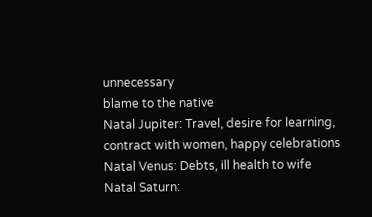unnecessary
blame to the native
Natal Jupiter: Travel, desire for learning, contract with women, happy celebrations
Natal Venus: Debts, ill health to wife
Natal Saturn: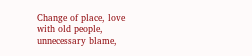Change of place, love with old people, unnecessary blame,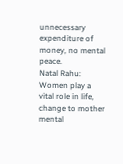unnecessary expenditure of money, no mental peace.
Natal Rahu: Women play a vital role in life, change to mother mental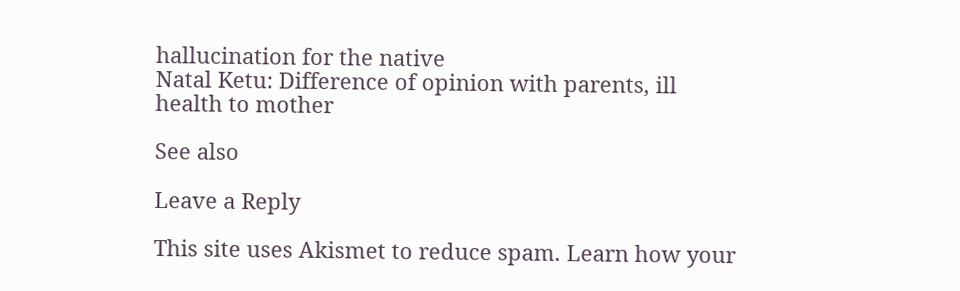hallucination for the native
Natal Ketu: Difference of opinion with parents, ill health to mother

See also

Leave a Reply

This site uses Akismet to reduce spam. Learn how your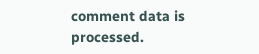comment data is processed.